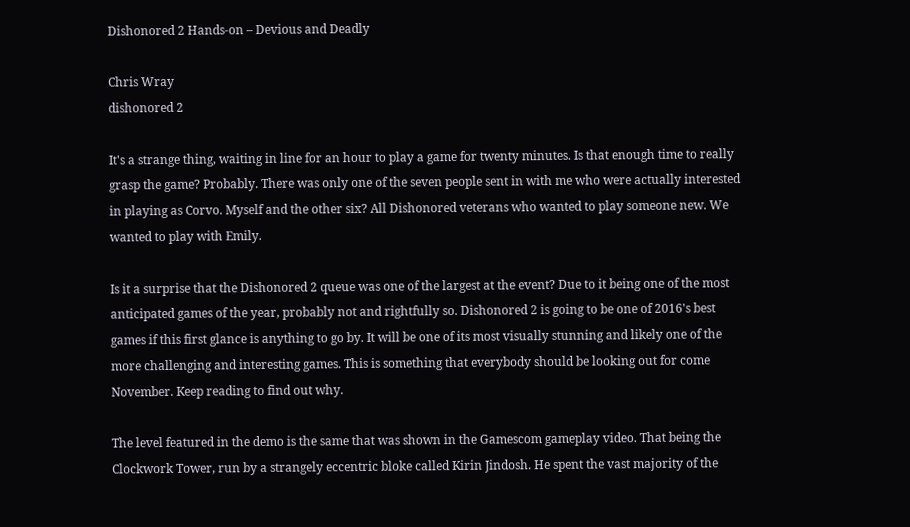Dishonored 2 Hands-on – Devious and Deadly

Chris Wray
dishonored 2

It's a strange thing, waiting in line for an hour to play a game for twenty minutes. Is that enough time to really grasp the game? Probably. There was only one of the seven people sent in with me who were actually interested in playing as Corvo. Myself and the other six? All Dishonored veterans who wanted to play someone new. We wanted to play with Emily.

Is it a surprise that the Dishonored 2 queue was one of the largest at the event? Due to it being one of the most anticipated games of the year, probably not and rightfully so. Dishonored 2 is going to be one of 2016's best games if this first glance is anything to go by. It will be one of its most visually stunning and likely one of the more challenging and interesting games. This is something that everybody should be looking out for come November. Keep reading to find out why.

The level featured in the demo is the same that was shown in the Gamescom gameplay video. That being the Clockwork Tower, run by a strangely eccentric bloke called Kirin Jindosh. He spent the vast majority of the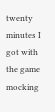twenty minutes I got with the game mocking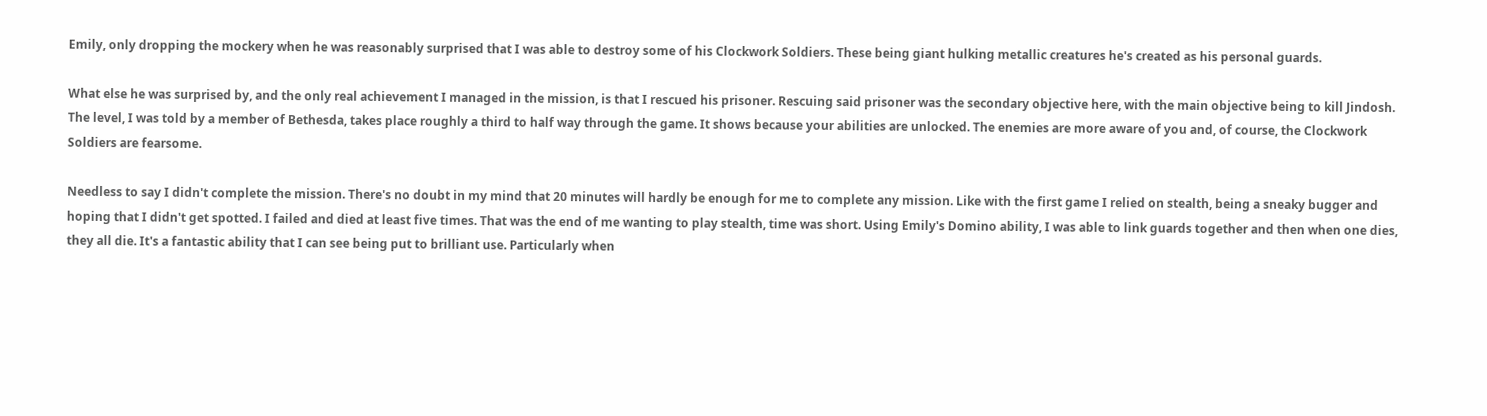Emily, only dropping the mockery when he was reasonably surprised that I was able to destroy some of his Clockwork Soldiers. These being giant hulking metallic creatures he's created as his personal guards.

What else he was surprised by, and the only real achievement I managed in the mission, is that I rescued his prisoner. Rescuing said prisoner was the secondary objective here, with the main objective being to kill Jindosh. The level, I was told by a member of Bethesda, takes place roughly a third to half way through the game. It shows because your abilities are unlocked. The enemies are more aware of you and, of course, the Clockwork Soldiers are fearsome.

Needless to say I didn't complete the mission. There's no doubt in my mind that 20 minutes will hardly be enough for me to complete any mission. Like with the first game I relied on stealth, being a sneaky bugger and hoping that I didn't get spotted. I failed and died at least five times. That was the end of me wanting to play stealth, time was short. Using Emily's Domino ability, I was able to link guards together and then when one dies, they all die. It's a fantastic ability that I can see being put to brilliant use. Particularly when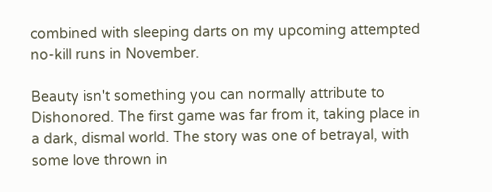combined with sleeping darts on my upcoming attempted no-kill runs in November.

Beauty isn't something you can normally attribute to Dishonored. The first game was far from it, taking place in a dark, dismal world. The story was one of betrayal, with some love thrown in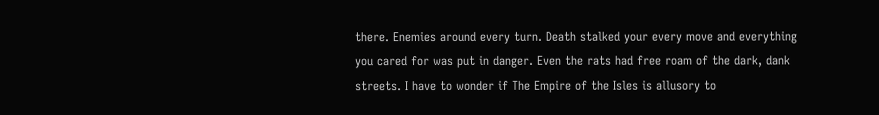there. Enemies around every turn. Death stalked your every move and everything you cared for was put in danger. Even the rats had free roam of the dark, dank streets. I have to wonder if The Empire of the Isles is allusory to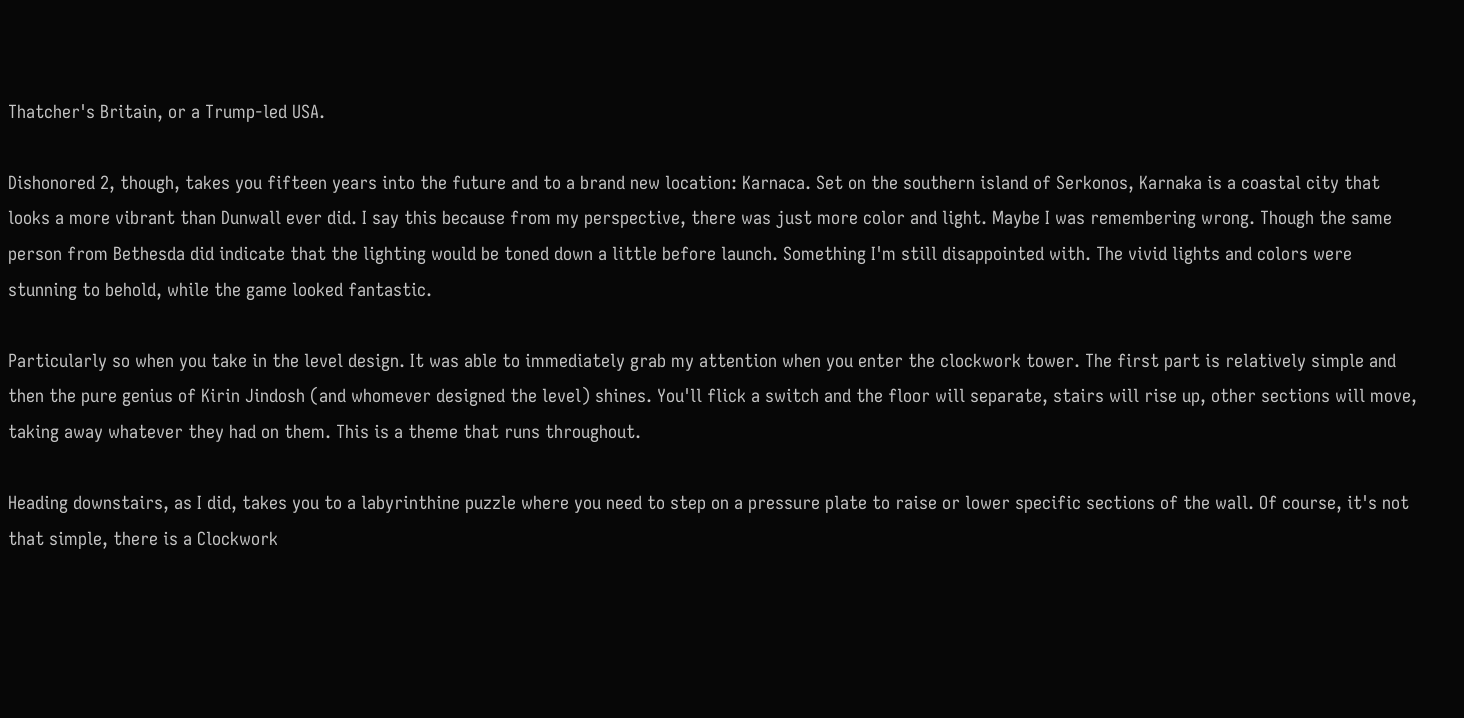Thatcher's Britain, or a Trump-led USA.

Dishonored 2, though, takes you fifteen years into the future and to a brand new location: Karnaca. Set on the southern island of Serkonos, Karnaka is a coastal city that looks a more vibrant than Dunwall ever did. I say this because from my perspective, there was just more color and light. Maybe I was remembering wrong. Though the same person from Bethesda did indicate that the lighting would be toned down a little before launch. Something I'm still disappointed with. The vivid lights and colors were stunning to behold, while the game looked fantastic.

Particularly so when you take in the level design. It was able to immediately grab my attention when you enter the clockwork tower. The first part is relatively simple and then the pure genius of Kirin Jindosh (and whomever designed the level) shines. You'll flick a switch and the floor will separate, stairs will rise up, other sections will move, taking away whatever they had on them. This is a theme that runs throughout.

Heading downstairs, as I did, takes you to a labyrinthine puzzle where you need to step on a pressure plate to raise or lower specific sections of the wall. Of course, it's not that simple, there is a Clockwork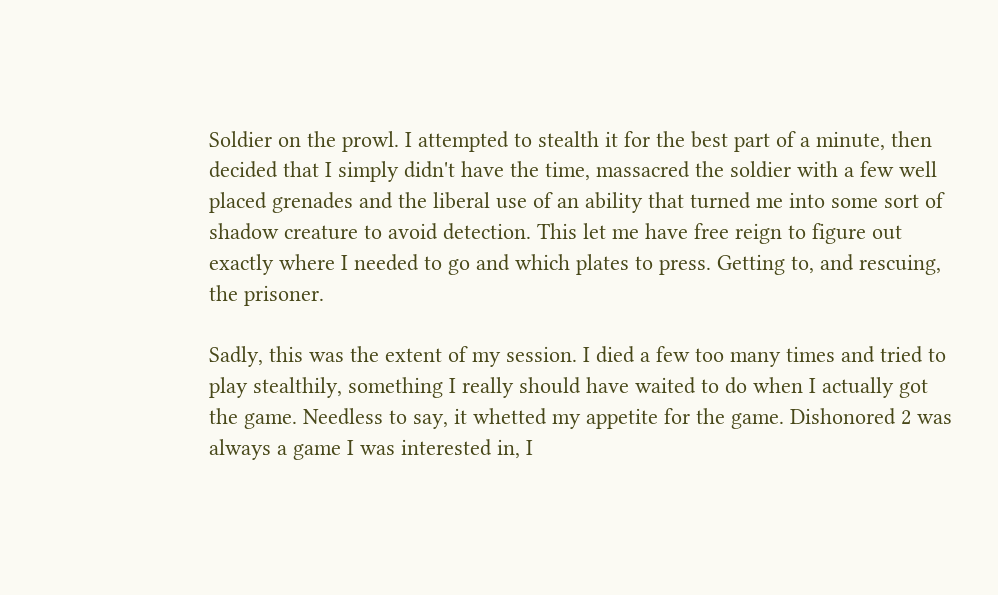Soldier on the prowl. I attempted to stealth it for the best part of a minute, then decided that I simply didn't have the time, massacred the soldier with a few well placed grenades and the liberal use of an ability that turned me into some sort of shadow creature to avoid detection. This let me have free reign to figure out exactly where I needed to go and which plates to press. Getting to, and rescuing, the prisoner.

Sadly, this was the extent of my session. I died a few too many times and tried to play stealthily, something I really should have waited to do when I actually got the game. Needless to say, it whetted my appetite for the game. Dishonored 2 was always a game I was interested in, I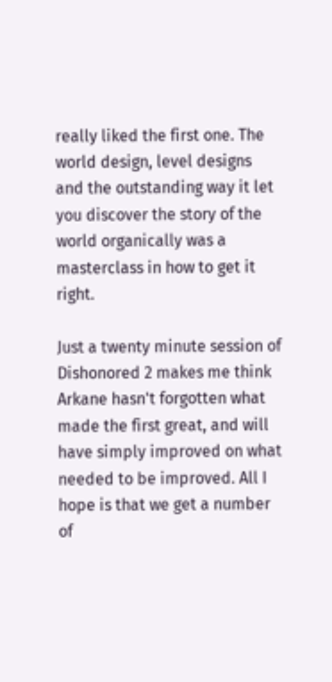really liked the first one. The world design, level designs and the outstanding way it let you discover the story of the world organically was a masterclass in how to get it right.

Just a twenty minute session of Dishonored 2 makes me think Arkane hasn't forgotten what made the first great, and will have simply improved on what needed to be improved. All I hope is that we get a number of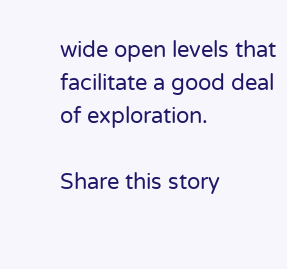wide open levels that facilitate a good deal of exploration.

Share this story